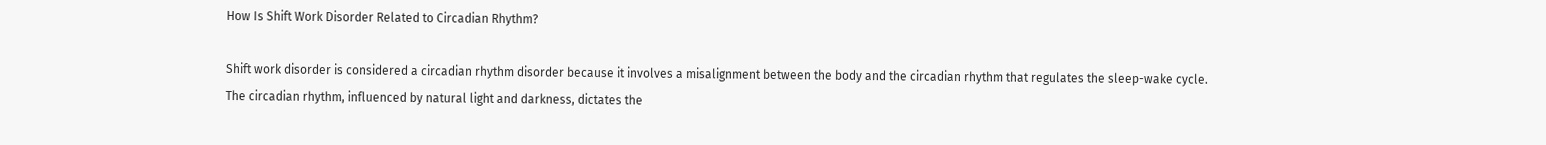How Is Shift Work Disorder Related to Circadian Rhythm?

Shift work disorder is considered a circadian rhythm disorder because it involves a misalignment between the body and the circadian rhythm that regulates the sleep-wake cycle. The circadian rhythm, influenced by natural light and darkness, dictates the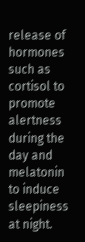release of hormones such as cortisol to promote alertness during the day and melatonin to induce sleepiness at night.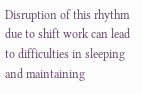Disruption of this rhythm due to shift work can lead to difficulties in sleeping and maintaining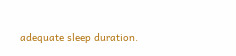adequate sleep duration.